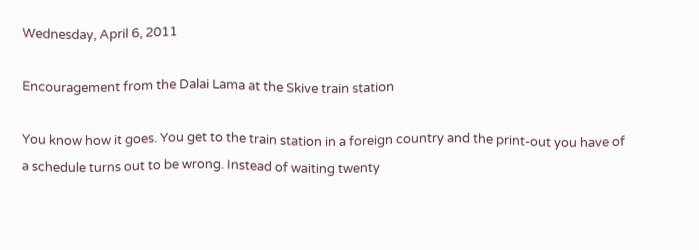Wednesday, April 6, 2011

Encouragement from the Dalai Lama at the Skive train station

You know how it goes. You get to the train station in a foreign country and the print-out you have of a schedule turns out to be wrong. Instead of waiting twenty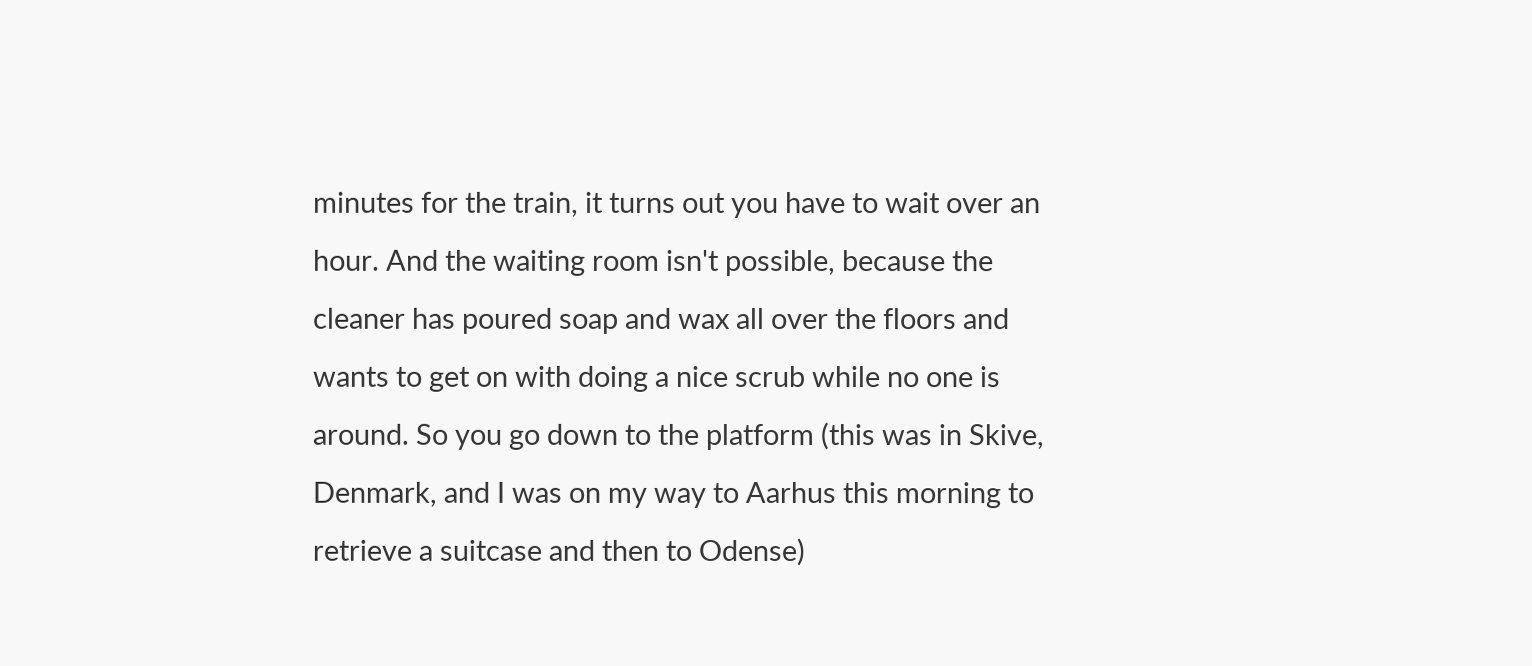minutes for the train, it turns out you have to wait over an hour. And the waiting room isn't possible, because the cleaner has poured soap and wax all over the floors and wants to get on with doing a nice scrub while no one is around. So you go down to the platform (this was in Skive, Denmark, and I was on my way to Aarhus this morning to retrieve a suitcase and then to Odense)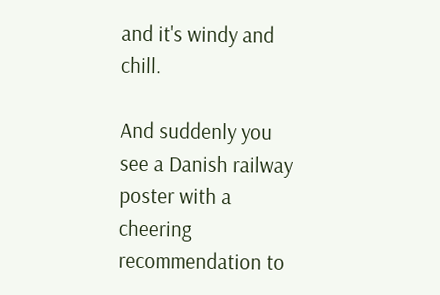and it's windy and chill.

And suddenly you see a Danish railway poster with a cheering recommendation to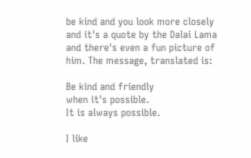be kind and you look more closely and it's a quote by the Dalai Lama and there's even a fun picture of him. The message, translated is:

Be kind and friendly
when it's possible.
It is always possible.

I like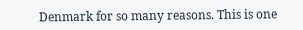Denmark for so many reasons. This is one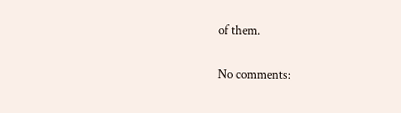of them.

No comments: